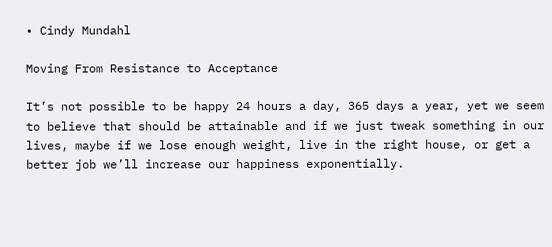• Cindy Mundahl

Moving From Resistance to Acceptance

It’s not possible to be happy 24 hours a day, 365 days a year, yet we seem to believe that should be attainable and if we just tweak something in our lives, maybe if we lose enough weight, live in the right house, or get a better job we’ll increase our happiness exponentially.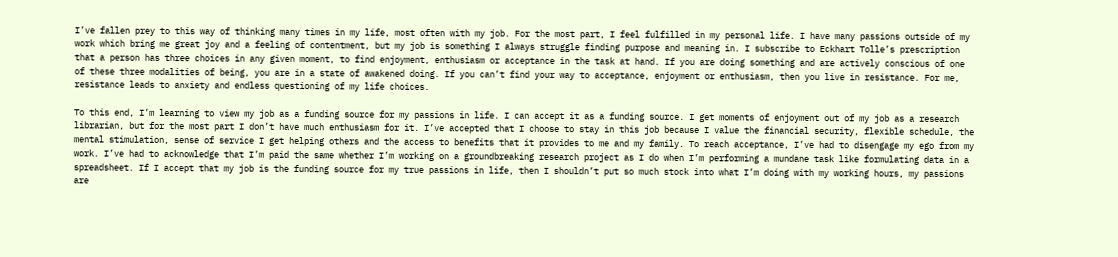I’ve fallen prey to this way of thinking many times in my life, most often with my job. For the most part, I feel fulfilled in my personal life. I have many passions outside of my work which bring me great joy and a feeling of contentment, but my job is something I always struggle finding purpose and meaning in. I subscribe to Eckhart Tolle’s prescription that a person has three choices in any given moment, to find enjoyment, enthusiasm or acceptance in the task at hand. If you are doing something and are actively conscious of one of these three modalities of being, you are in a state of awakened doing. If you can’t find your way to acceptance, enjoyment or enthusiasm, then you live in resistance. For me, resistance leads to anxiety and endless questioning of my life choices.

To this end, I’m learning to view my job as a funding source for my passions in life. I can accept it as a funding source. I get moments of enjoyment out of my job as a research librarian, but for the most part I don’t have much enthusiasm for it. I’ve accepted that I choose to stay in this job because I value the financial security, flexible schedule, the mental stimulation, sense of service I get helping others and the access to benefits that it provides to me and my family. To reach acceptance, I’ve had to disengage my ego from my work. I’ve had to acknowledge that I’m paid the same whether I’m working on a groundbreaking research project as I do when I’m performing a mundane task like formulating data in a spreadsheet. If I accept that my job is the funding source for my true passions in life, then I shouldn’t put so much stock into what I’m doing with my working hours, my passions are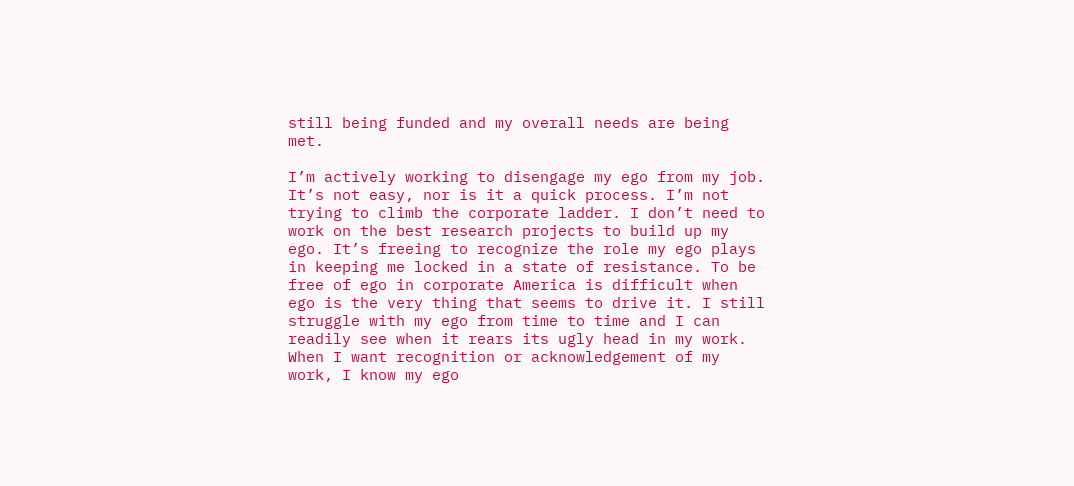still being funded and my overall needs are being met.

I’m actively working to disengage my ego from my job. It’s not easy, nor is it a quick process. I’m not trying to climb the corporate ladder. I don’t need to work on the best research projects to build up my ego. It’s freeing to recognize the role my ego plays in keeping me locked in a state of resistance. To be free of ego in corporate America is difficult when ego is the very thing that seems to drive it. I still struggle with my ego from time to time and I can readily see when it rears its ugly head in my work. When I want recognition or acknowledgement of my work, I know my ego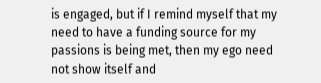is engaged, but if I remind myself that my need to have a funding source for my passions is being met, then my ego need not show itself and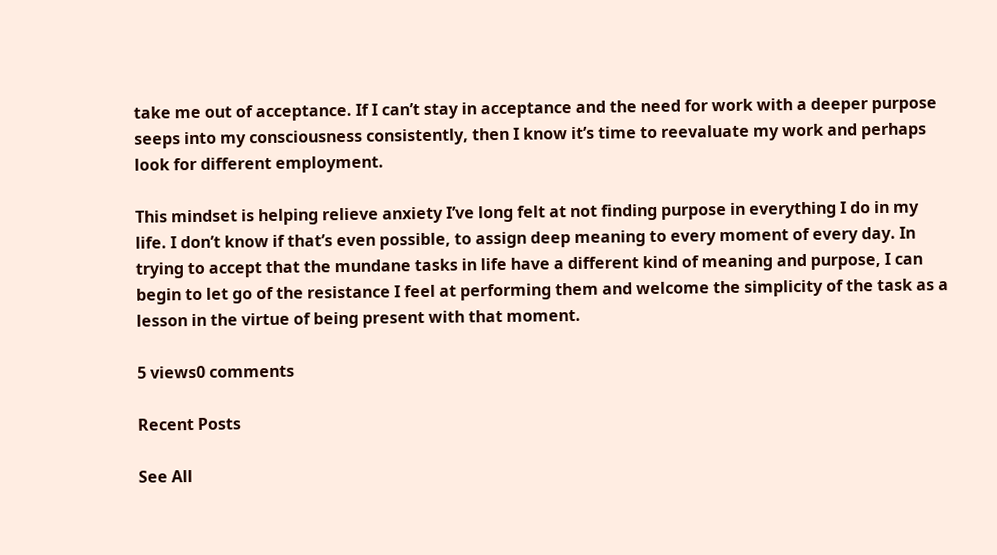take me out of acceptance. If I can’t stay in acceptance and the need for work with a deeper purpose seeps into my consciousness consistently, then I know it’s time to reevaluate my work and perhaps look for different employment.

This mindset is helping relieve anxiety I’ve long felt at not finding purpose in everything I do in my life. I don’t know if that’s even possible, to assign deep meaning to every moment of every day. In trying to accept that the mundane tasks in life have a different kind of meaning and purpose, I can begin to let go of the resistance I feel at performing them and welcome the simplicity of the task as a lesson in the virtue of being present with that moment.

5 views0 comments

Recent Posts

See All